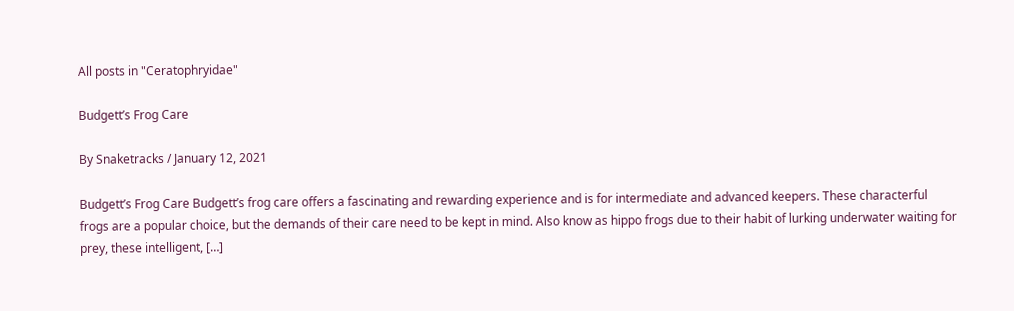All posts in "Ceratophryidae"

Budgett’s Frog Care

By Snaketracks / January 12, 2021

Budgett’s Frog Care Budgett’s frog care offers a fascinating and rewarding experience and is for intermediate and advanced keepers. These characterful frogs are a popular choice, but the demands of their care need to be kept in mind. Also know as hippo frogs due to their habit of lurking underwater waiting for prey, these intelligent, […]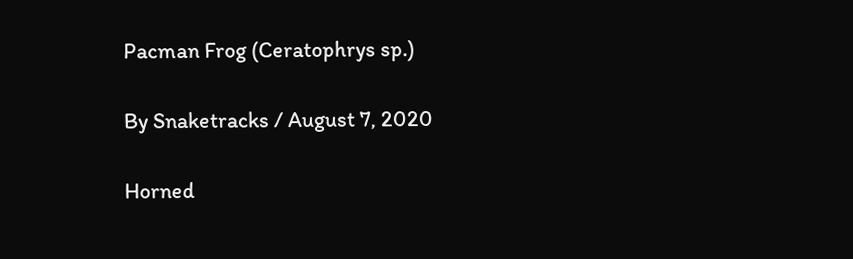Pacman Frog (Ceratophrys sp.)

By Snaketracks / August 7, 2020

Horned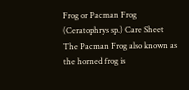Frog or Pacman Frog (Ceratophrys sp.) Care Sheet The Pacman Frog also known as the horned frog is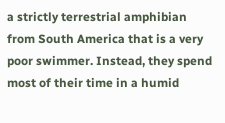a strictly terrestrial amphibian from South America that is a very poor swimmer. Instead, they spend most of their time in a humid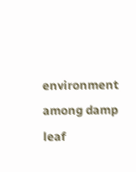environment among damp leaf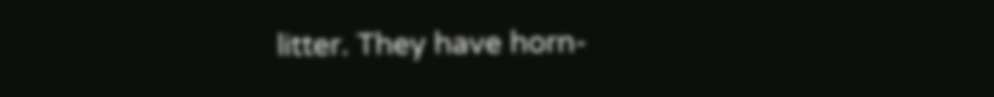litter. They have horn-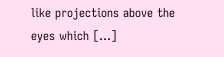like projections above the eyes which […]